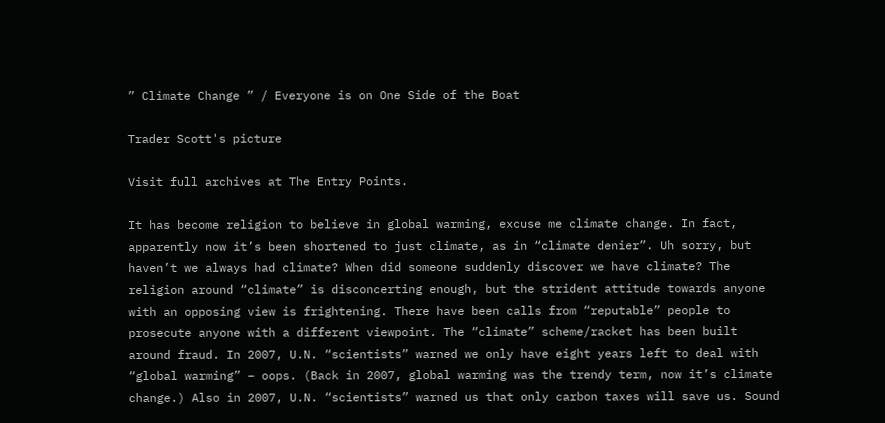” Climate Change ” / Everyone is on One Side of the Boat

Trader Scott's picture

Visit full archives at The Entry Points.

It has become religion to believe in global warming, excuse me climate change. In fact, apparently now it’s been shortened to just climate, as in “climate denier”. Uh sorry, but haven’t we always had climate? When did someone suddenly discover we have climate? The religion around “climate” is disconcerting enough, but the strident attitude towards anyone with an opposing view is frightening. There have been calls from “reputable” people to prosecute anyone with a different viewpoint. The “climate” scheme/racket has been built around fraud. In 2007, U.N. “scientists” warned we only have eight years left to deal with “global warming” – oops. (Back in 2007, global warming was the trendy term, now it’s climate change.) Also in 2007, U.N. “scientists” warned us that only carbon taxes will save us. Sound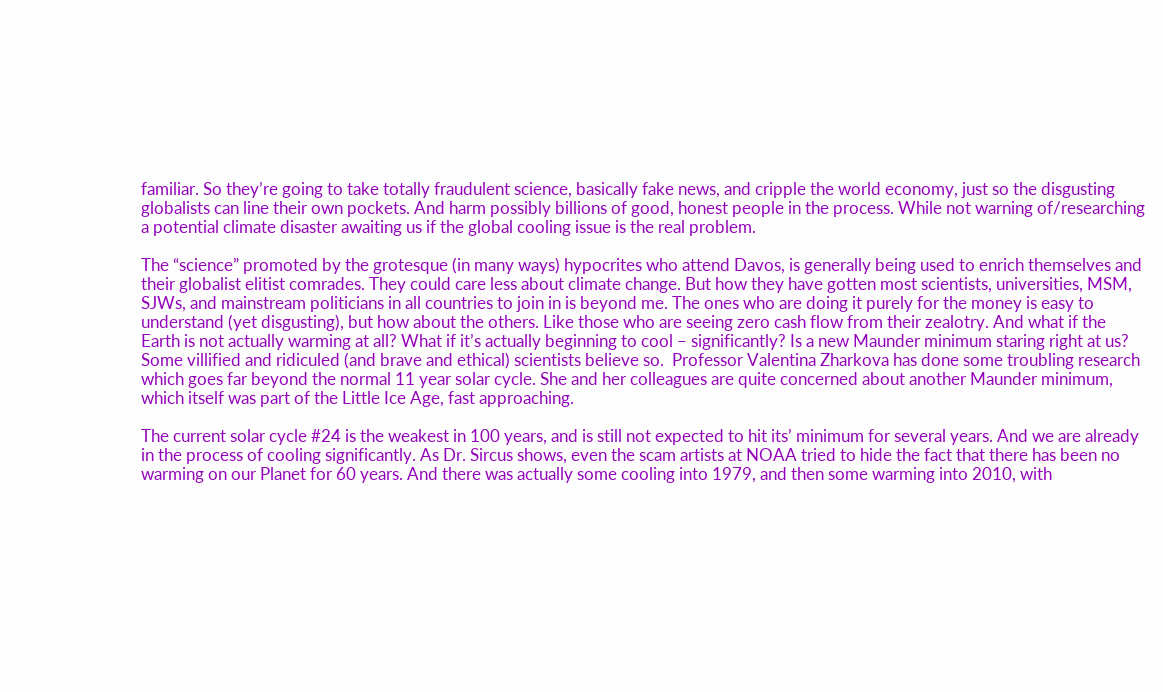familiar. So they’re going to take totally fraudulent science, basically fake news, and cripple the world economy, just so the disgusting globalists can line their own pockets. And harm possibly billions of good, honest people in the process. While not warning of/researching a potential climate disaster awaiting us if the global cooling issue is the real problem.

The “science” promoted by the grotesque (in many ways) hypocrites who attend Davos, is generally being used to enrich themselves and their globalist elitist comrades. They could care less about climate change. But how they have gotten most scientists, universities, MSM, SJWs, and mainstream politicians in all countries to join in is beyond me. The ones who are doing it purely for the money is easy to understand (yet disgusting), but how about the others. Like those who are seeing zero cash flow from their zealotry. And what if the Earth is not actually warming at all? What if it’s actually beginning to cool – significantly? Is a new Maunder minimum staring right at us? Some villified and ridiculed (and brave and ethical) scientists believe so.  Professor Valentina Zharkova has done some troubling research which goes far beyond the normal 11 year solar cycle. She and her colleagues are quite concerned about another Maunder minimum, which itself was part of the Little Ice Age, fast approaching.

The current solar cycle #24 is the weakest in 100 years, and is still not expected to hit its’ minimum for several years. And we are already in the process of cooling significantly. As Dr. Sircus shows, even the scam artists at NOAA tried to hide the fact that there has been no warming on our Planet for 60 years. And there was actually some cooling into 1979, and then some warming into 2010, with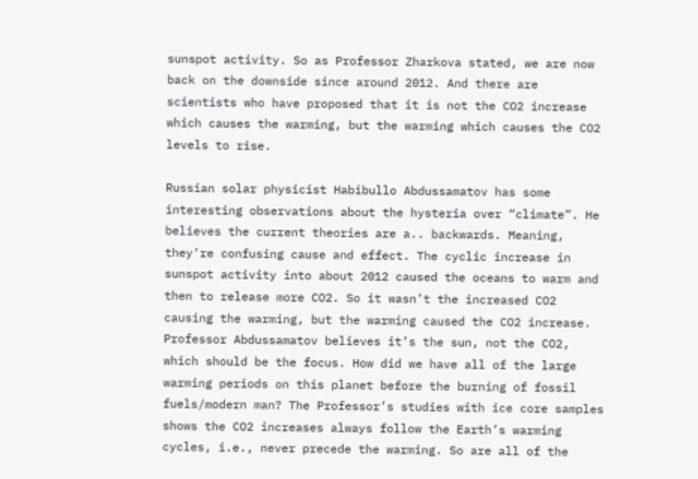sunspot activity. So as Professor Zharkova stated, we are now back on the downside since around 2012. And there are scientists who have proposed that it is not the CO2 increase which causes the warming, but the warming which causes the CO2 levels to rise.

Russian solar physicist Habibullo Abdussamatov has some interesting observations about the hysteria over “climate”. He believes the current theories are a.. backwards. Meaning, they’re confusing cause and effect. The cyclic increase in sunspot activity into about 2012 caused the oceans to warm and then to release more CO2. So it wasn’t the increased CO2 causing the warming, but the warming caused the CO2 increase. Professor Abdussamatov believes it’s the sun, not the CO2, which should be the focus. How did we have all of the large warming periods on this planet before the burning of fossil fuels/modern man? The Professor’s studies with ice core samples shows the CO2 increases always follow the Earth’s warming cycles, i.e., never precede the warming. So are all of the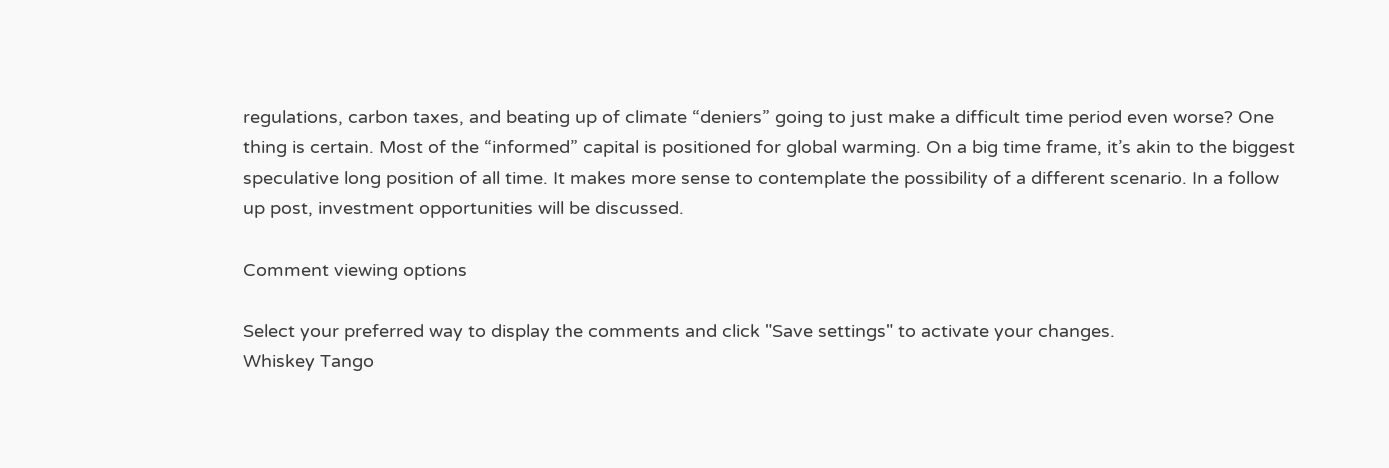regulations, carbon taxes, and beating up of climate “deniers” going to just make a difficult time period even worse? One thing is certain. Most of the “informed” capital is positioned for global warming. On a big time frame, it’s akin to the biggest speculative long position of all time. It makes more sense to contemplate the possibility of a different scenario. In a follow up post, investment opportunities will be discussed.

Comment viewing options

Select your preferred way to display the comments and click "Save settings" to activate your changes.
Whiskey Tango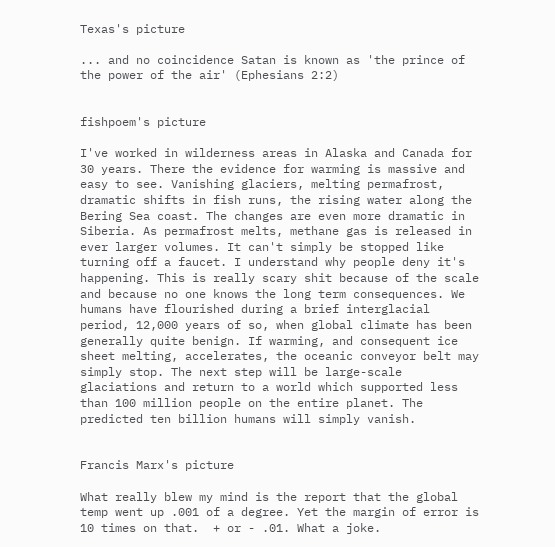Texas's picture

... and no coincidence Satan is known as 'the prince of the power of the air' (Ephesians 2:2)


fishpoem's picture

I've worked in wilderness areas in Alaska and Canada for 30 years. There the evidence for warming is massive and easy to see. Vanishing glaciers, melting permafrost, dramatic shifts in fish runs, the rising water along the Bering Sea coast. The changes are even more dramatic in Siberia. As permafrost melts, methane gas is released in ever larger volumes. It can't simply be stopped like turning off a faucet. I understand why people deny it's happening. This is really scary shit because of the scale and because no one knows the long term consequences. We humans have flourished during a brief interglacial period, 12,000 years of so, when global climate has been generally quite benign. If warming, and consequent ice sheet melting, accelerates, the oceanic conveyor belt may simply stop. The next step will be large-scale glaciations and return to a world which supported less than 100 million people on the entire planet. The predicted ten billion humans will simply vanish.


Francis Marx's picture

What really blew my mind is the report that the global temp went up .001 of a degree. Yet the margin of error is 10 times on that.  + or - .01. What a joke.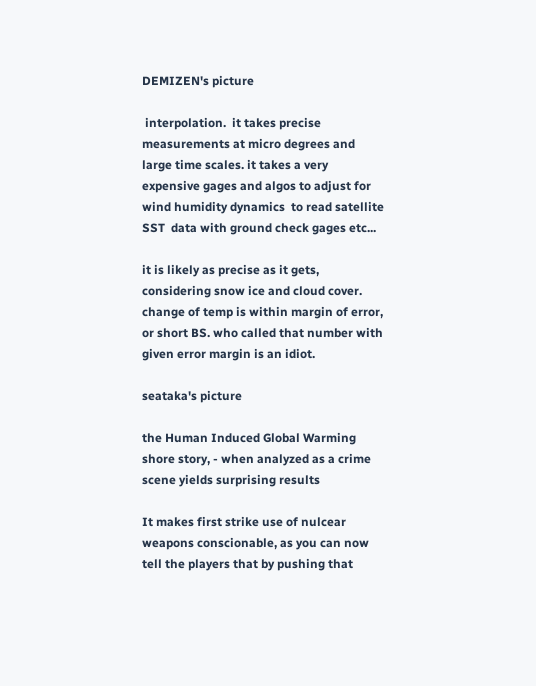DEMIZEN's picture

 interpolation.  it takes precise measurements at micro degrees and large time scales. it takes a very expensive gages and algos to adjust for wind humidity dynamics  to read satellite SST  data with ground check gages etc...

it is likely as precise as it gets, considering snow ice and cloud cover. change of temp is within margin of error, or short BS. who called that number with given error margin is an idiot.

seataka's picture

the Human Induced Global Warming shore story, - when analyzed as a crime scene yields surprising results

It makes first strike use of nulcear weapons conscionable, as you can now tell the players that by pushing that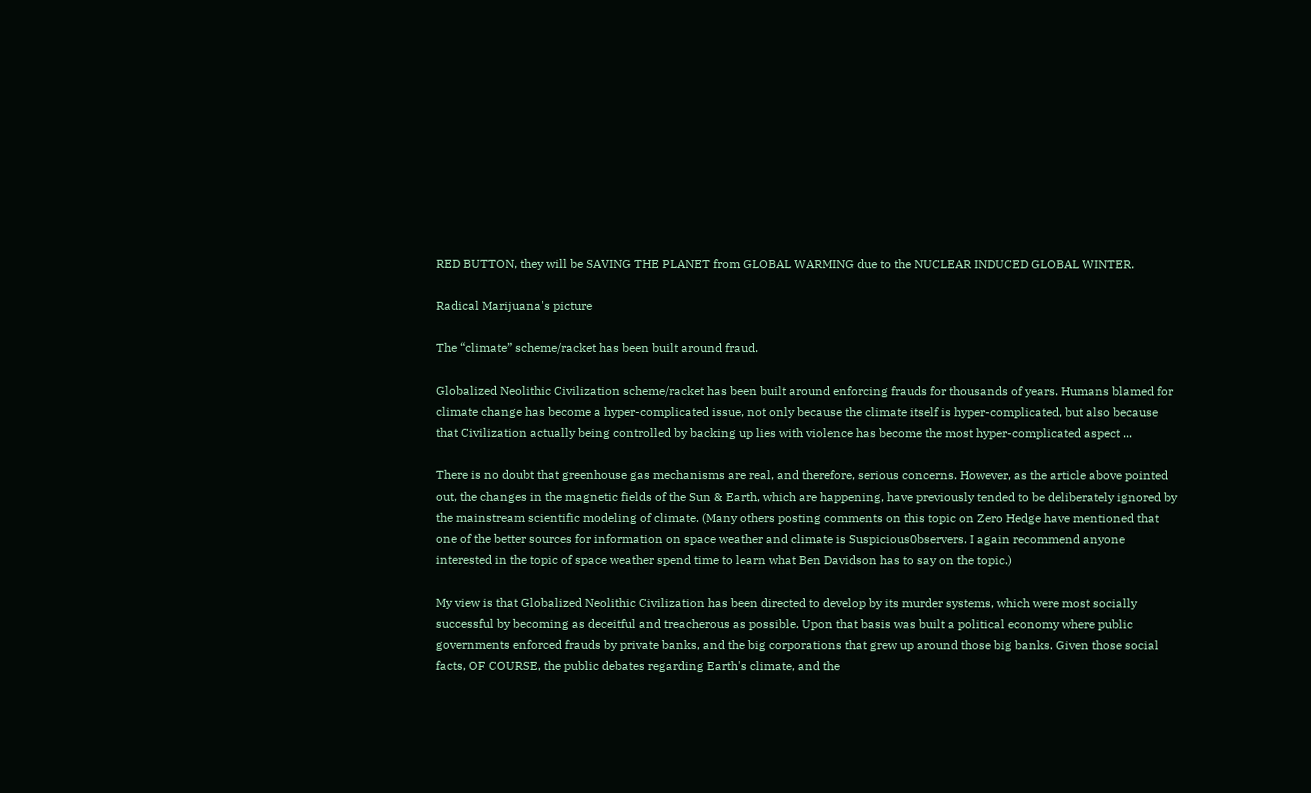RED BUTTON, they will be SAVING THE PLANET from GLOBAL WARMING due to the NUCLEAR INDUCED GLOBAL WINTER.

Radical Marijuana's picture

The “climate” scheme/racket has been built around fraud.

Globalized Neolithic Civilization scheme/racket has been built around enforcing frauds for thousands of years. Humans blamed for climate change has become a hyper-complicated issue, not only because the climate itself is hyper-complicated, but also because that Civilization actually being controlled by backing up lies with violence has become the most hyper-complicated aspect ...

There is no doubt that greenhouse gas mechanisms are real, and therefore, serious concerns. However, as the article above pointed out, the changes in the magnetic fields of the Sun & Earth, which are happening, have previously tended to be deliberately ignored by the mainstream scientific modeling of climate. (Many others posting comments on this topic on Zero Hedge have mentioned that one of the better sources for information on space weather and climate is Suspicious0bservers. I again recommend anyone interested in the topic of space weather spend time to learn what Ben Davidson has to say on the topic.)

My view is that Globalized Neolithic Civilization has been directed to develop by its murder systems, which were most socially successful by becoming as deceitful and treacherous as possible. Upon that basis was built a political economy where public governments enforced frauds by private banks, and the big corporations that grew up around those big banks. Given those social facts, OF COURSE, the public debates regarding Earth's climate, and the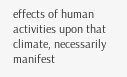effects of human activities upon that climate, necessarily manifest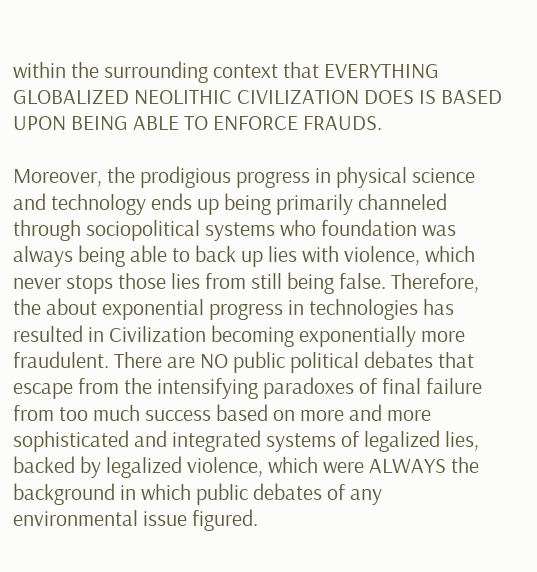within the surrounding context that EVERYTHING GLOBALIZED NEOLITHIC CIVILIZATION DOES IS BASED UPON BEING ABLE TO ENFORCE FRAUDS.

Moreover, the prodigious progress in physical science and technology ends up being primarily channeled through sociopolitical systems who foundation was always being able to back up lies with violence, which never stops those lies from still being false. Therefore, the about exponential progress in technologies has resulted in Civilization becoming exponentially more fraudulent. There are NO public political debates that escape from the intensifying paradoxes of final failure from too much success based on more and more sophisticated and integrated systems of legalized lies, backed by legalized violence, which were ALWAYS the background in which public debates of any environmental issue figured.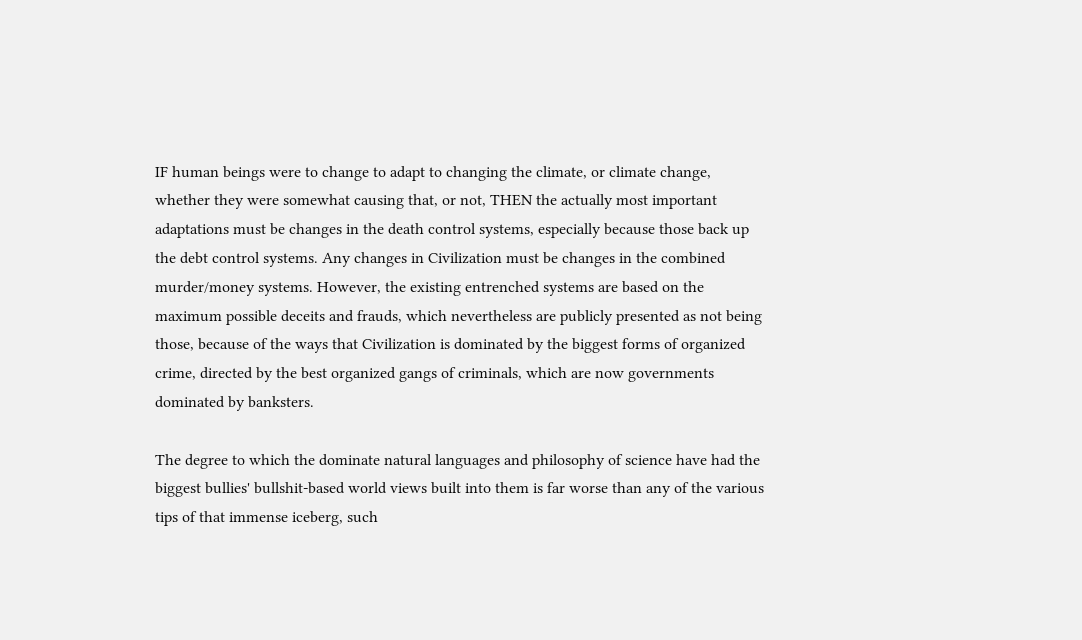IF human beings were to change to adapt to changing the climate, or climate change, whether they were somewhat causing that, or not, THEN the actually most important adaptations must be changes in the death control systems, especially because those back up the debt control systems. Any changes in Civilization must be changes in the combined murder/money systems. However, the existing entrenched systems are based on the maximum possible deceits and frauds, which nevertheless are publicly presented as not being those, because of the ways that Civilization is dominated by the biggest forms of organized crime, directed by the best organized gangs of criminals, which are now governments dominated by banksters.

The degree to which the dominate natural languages and philosophy of science have had the biggest bullies' bullshit-based world views built into them is far worse than any of the various tips of that immense iceberg, such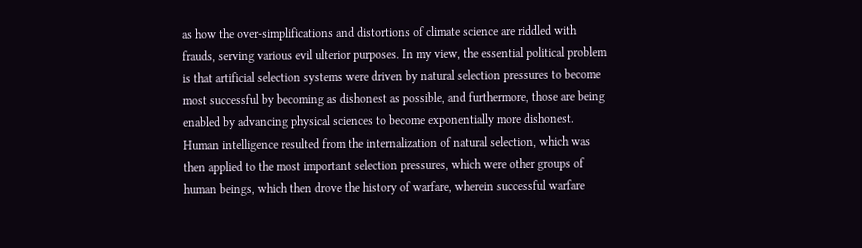as how the over-simplifications and distortions of climate science are riddled with frauds, serving various evil ulterior purposes. In my view, the essential political problem is that artificial selection systems were driven by natural selection pressures to become most successful by becoming as dishonest as possible, and furthermore, those are being enabled by advancing physical sciences to become exponentially more dishonest. Human intelligence resulted from the internalization of natural selection, which was then applied to the most important selection pressures, which were other groups of human beings, which then drove the history of warfare, wherein successful warfare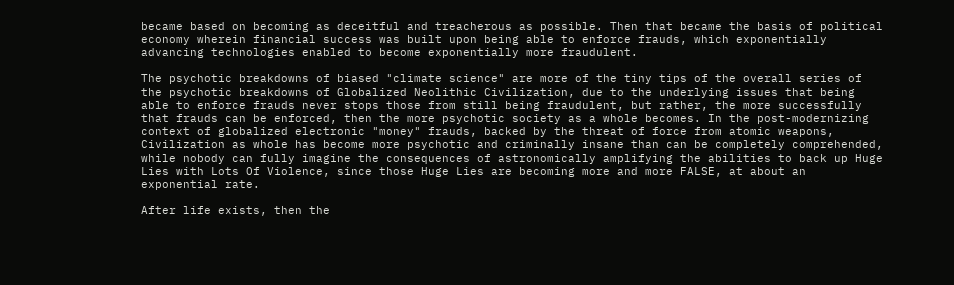became based on becoming as deceitful and treacherous as possible. Then that became the basis of political economy wherein financial success was built upon being able to enforce frauds, which exponentially advancing technologies enabled to become exponentially more fraudulent.

The psychotic breakdowns of biased "climate science" are more of the tiny tips of the overall series of the psychotic breakdowns of Globalized Neolithic Civilization, due to the underlying issues that being able to enforce frauds never stops those from still being fraudulent, but rather, the more successfully that frauds can be enforced, then the more psychotic society as a whole becomes. In the post-modernizing context of globalized electronic "money" frauds, backed by the threat of force from atomic weapons, Civilization as whole has become more psychotic and criminally insane than can be completely comprehended, while nobody can fully imagine the consequences of astronomically amplifying the abilities to back up Huge Lies with Lots Of Violence, since those Huge Lies are becoming more and more FALSE, at about an exponential rate.

After life exists, then the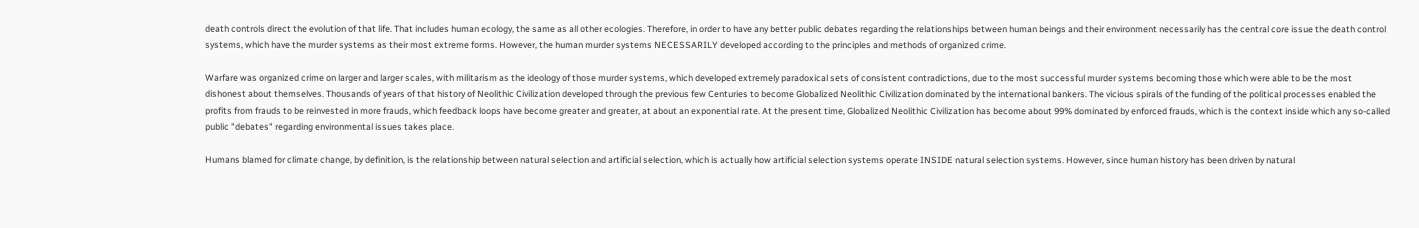death controls direct the evolution of that life. That includes human ecology, the same as all other ecologies. Therefore, in order to have any better public debates regarding the relationships between human beings and their environment necessarily has the central core issue the death control systems, which have the murder systems as their most extreme forms. However, the human murder systems NECESSARILY developed according to the principles and methods of organized crime.

Warfare was organized crime on larger and larger scales, with militarism as the ideology of those murder systems, which developed extremely paradoxical sets of consistent contradictions, due to the most successful murder systems becoming those which were able to be the most dishonest about themselves. Thousands of years of that history of Neolithic Civilization developed through the previous few Centuries to become Globalized Neolithic Civilization dominated by the international bankers. The vicious spirals of the funding of the political processes enabled the profits from frauds to be reinvested in more frauds, which feedback loops have become greater and greater, at about an exponential rate. At the present time, Globalized Neolithic Civilization has become about 99% dominated by enforced frauds, which is the context inside which any so-called public "debates" regarding environmental issues takes place.

Humans blamed for climate change, by definition, is the relationship between natural selection and artificial selection, which is actually how artificial selection systems operate INSIDE natural selection systems. However, since human history has been driven by natural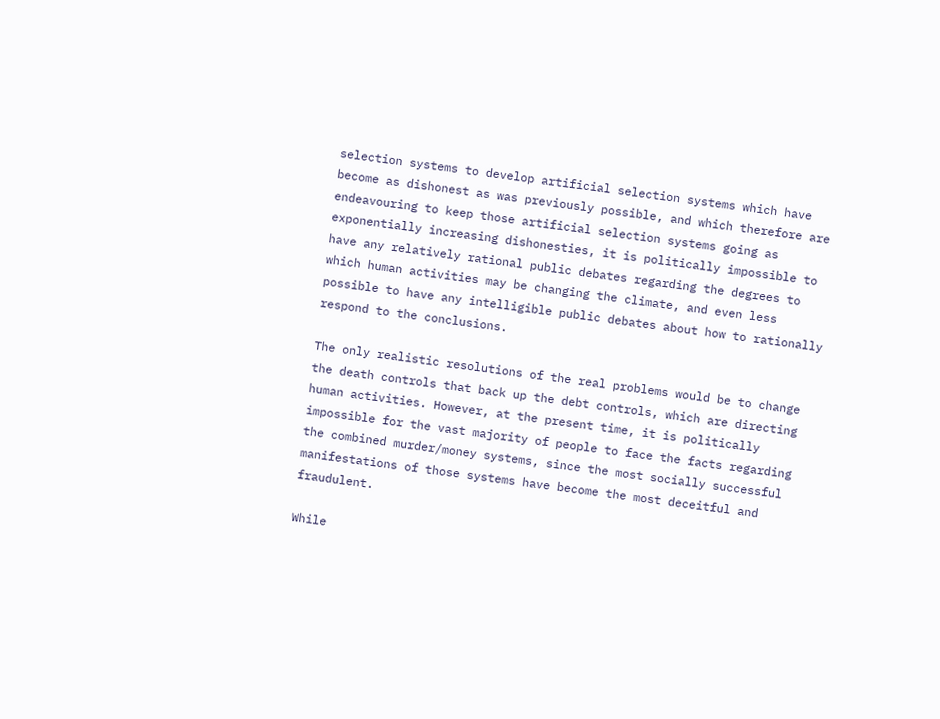selection systems to develop artificial selection systems which have become as dishonest as was previously possible, and which therefore are endeavouring to keep those artificial selection systems going as exponentially increasing dishonesties, it is politically impossible to have any relatively rational public debates regarding the degrees to which human activities may be changing the climate, and even less possible to have any intelligible public debates about how to rationally respond to the conclusions.

The only realistic resolutions of the real problems would be to change the death controls that back up the debt controls, which are directing human activities. However, at the present time, it is politically impossible for the vast majority of people to face the facts regarding the combined murder/money systems, since the most socially successful manifestations of those systems have become the most deceitful and fraudulent.

While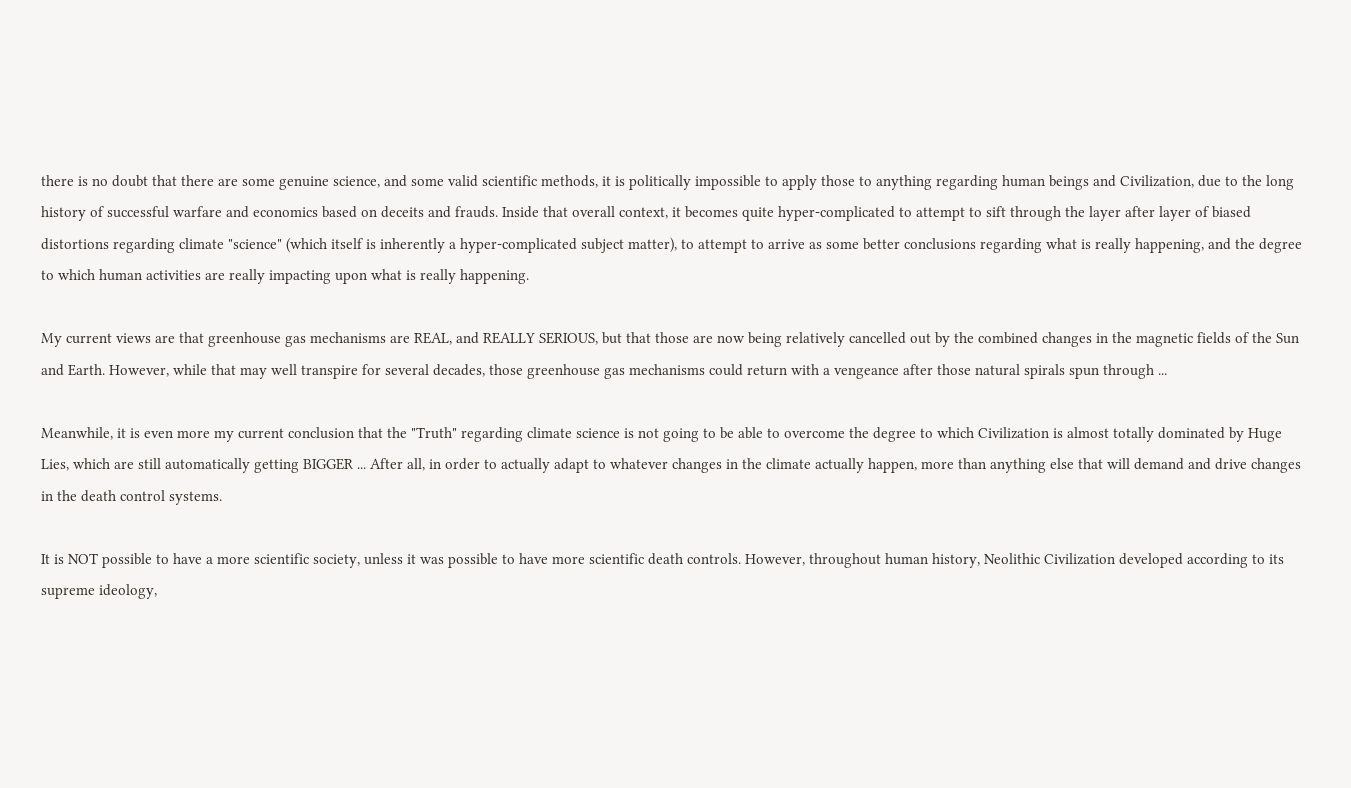there is no doubt that there are some genuine science, and some valid scientific methods, it is politically impossible to apply those to anything regarding human beings and Civilization, due to the long history of successful warfare and economics based on deceits and frauds. Inside that overall context, it becomes quite hyper-complicated to attempt to sift through the layer after layer of biased distortions regarding climate "science" (which itself is inherently a hyper-complicated subject matter), to attempt to arrive as some better conclusions regarding what is really happening, and the degree to which human activities are really impacting upon what is really happening.

My current views are that greenhouse gas mechanisms are REAL, and REALLY SERIOUS, but that those are now being relatively cancelled out by the combined changes in the magnetic fields of the Sun and Earth. However, while that may well transpire for several decades, those greenhouse gas mechanisms could return with a vengeance after those natural spirals spun through ...

Meanwhile, it is even more my current conclusion that the "Truth" regarding climate science is not going to be able to overcome the degree to which Civilization is almost totally dominated by Huge Lies, which are still automatically getting BIGGER ... After all, in order to actually adapt to whatever changes in the climate actually happen, more than anything else that will demand and drive changes in the death control systems.

It is NOT possible to have a more scientific society, unless it was possible to have more scientific death controls. However, throughout human history, Neolithic Civilization developed according to its supreme ideology,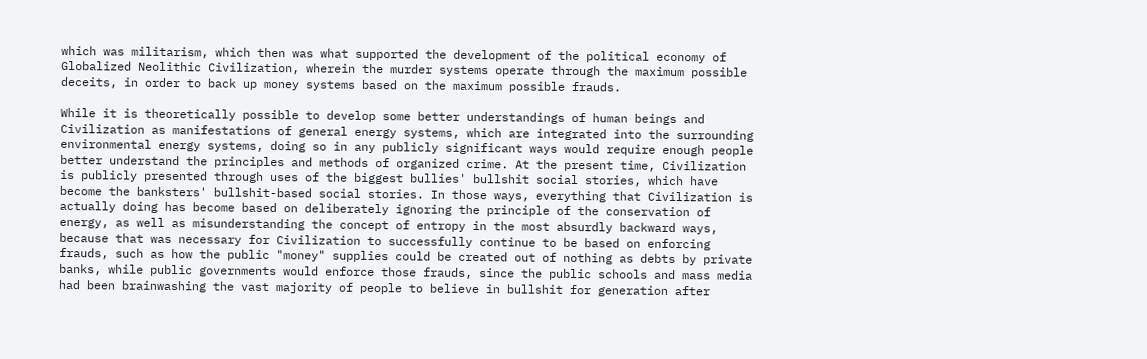which was militarism, which then was what supported the development of the political economy of Globalized Neolithic Civilization, wherein the murder systems operate through the maximum possible deceits, in order to back up money systems based on the maximum possible frauds.

While it is theoretically possible to develop some better understandings of human beings and Civilization as manifestations of general energy systems, which are integrated into the surrounding environmental energy systems, doing so in any publicly significant ways would require enough people better understand the principles and methods of organized crime. At the present time, Civilization is publicly presented through uses of the biggest bullies' bullshit social stories, which have become the banksters' bullshit-based social stories. In those ways, everything that Civilization is actually doing has become based on deliberately ignoring the principle of the conservation of energy, as well as misunderstanding the concept of entropy in the most absurdly backward ways, because that was necessary for Civilization to successfully continue to be based on enforcing frauds, such as how the public "money" supplies could be created out of nothing as debts by private banks, while public governments would enforce those frauds, since the public schools and mass media had been brainwashing the vast majority of people to believe in bullshit for generation after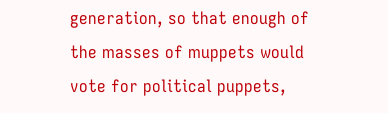generation, so that enough of the masses of muppets would vote for political puppets,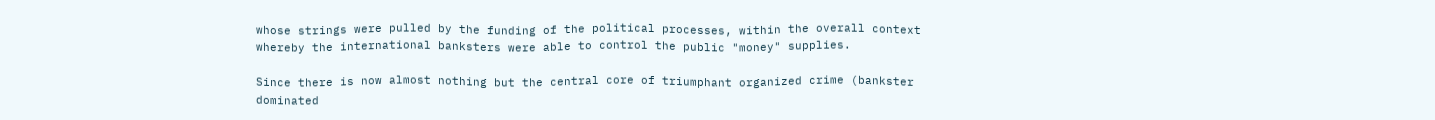whose strings were pulled by the funding of the political processes, within the overall context whereby the international banksters were able to control the public "money" supplies.

Since there is now almost nothing but the central core of triumphant organized crime (bankster dominated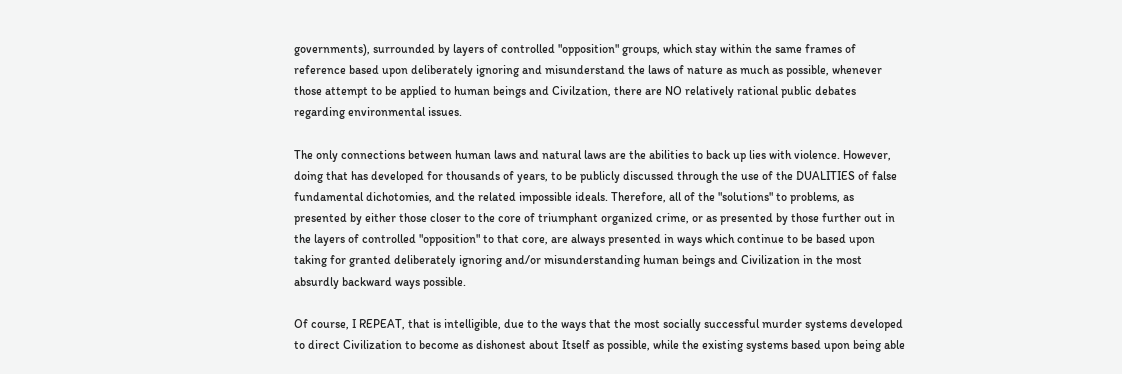governments), surrounded by layers of controlled "opposition" groups, which stay within the same frames of reference based upon deliberately ignoring and misunderstand the laws of nature as much as possible, whenever those attempt to be applied to human beings and Civilzation, there are NO relatively rational public debates regarding environmental issues.

The only connections between human laws and natural laws are the abilities to back up lies with violence. However, doing that has developed for thousands of years, to be publicly discussed through the use of the DUALITIES of false fundamental dichotomies, and the related impossible ideals. Therefore, all of the "solutions" to problems, as presented by either those closer to the core of triumphant organized crime, or as presented by those further out in the layers of controlled "opposition" to that core, are always presented in ways which continue to be based upon taking for granted deliberately ignoring and/or misunderstanding human beings and Civilization in the most absurdly backward ways possible.

Of course, I REPEAT, that is intelligible, due to the ways that the most socially successful murder systems developed to direct Civilization to become as dishonest about Itself as possible, while the existing systems based upon being able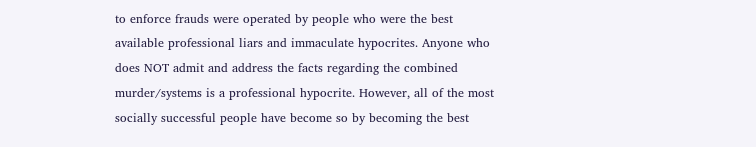to enforce frauds were operated by people who were the best available professional liars and immaculate hypocrites. Anyone who does NOT admit and address the facts regarding the combined murder/systems is a professional hypocrite. However, all of the most socially successful people have become so by becoming the best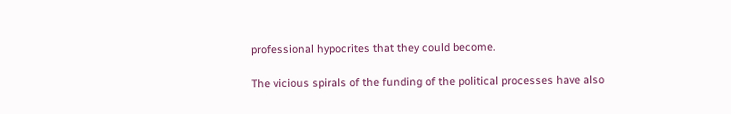professional hypocrites that they could become.

The vicious spirals of the funding of the political processes have also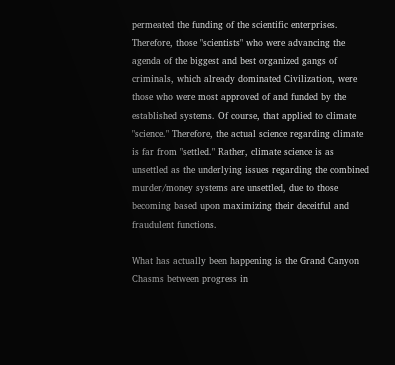permeated the funding of the scientific enterprises. Therefore, those "scientists" who were advancing the agenda of the biggest and best organized gangs of criminals, which already dominated Civilization, were those who were most approved of and funded by the established systems. Of course, that applied to climate "science." Therefore, the actual science regarding climate is far from "settled." Rather, climate science is as unsettled as the underlying issues regarding the combined murder/money systems are unsettled, due to those becoming based upon maximizing their deceitful and fraudulent functions.

What has actually been happening is the Grand Canyon Chasms between progress in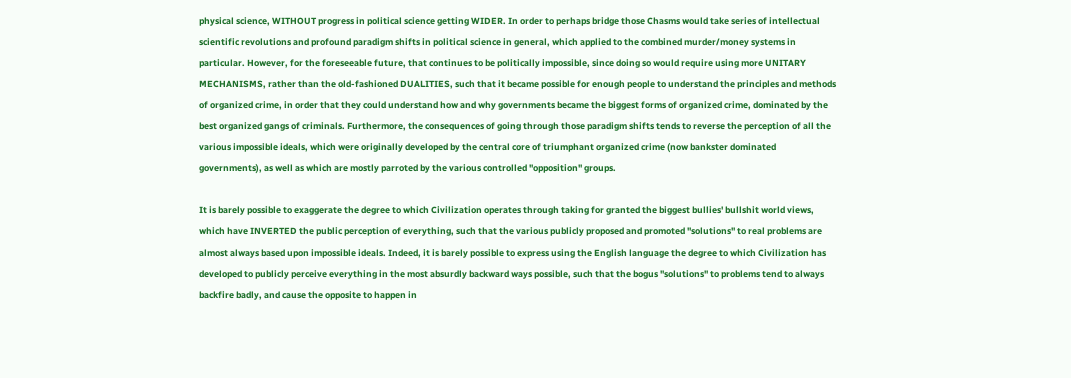physical science, WITHOUT progress in political science getting WIDER. In order to perhaps bridge those Chasms would take series of intellectual scientific revolutions and profound paradigm shifts in political science in general, which applied to the combined murder/money systems in particular. However, for the foreseeable future, that continues to be politically impossible, since doing so would require using more UNITARY MECHANISMS, rather than the old-fashioned DUALITIES, such that it became possible for enough people to understand the principles and methods of organized crime, in order that they could understand how and why governments became the biggest forms of organized crime, dominated by the best organized gangs of criminals. Furthermore, the consequences of going through those paradigm shifts tends to reverse the perception of all the various impossible ideals, which were originally developed by the central core of triumphant organized crime (now bankster dominated governments), as well as which are mostly parroted by the various controlled "opposition" groups.

It is barely possible to exaggerate the degree to which Civilization operates through taking for granted the biggest bullies' bullshit world views, which have INVERTED the public perception of everything, such that the various publicly proposed and promoted "solutions" to real problems are almost always based upon impossible ideals. Indeed, it is barely possible to express using the English language the degree to which Civilization has developed to publicly perceive everything in the most absurdly backward ways possible, such that the bogus "solutions" to problems tend to always backfire badly, and cause the opposite to happen in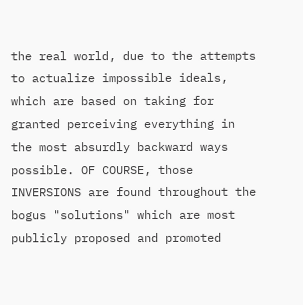the real world, due to the attempts to actualize impossible ideals, which are based on taking for granted perceiving everything in the most absurdly backward ways possible. OF COURSE, those INVERSIONS are found throughout the bogus "solutions" which are most publicly proposed and promoted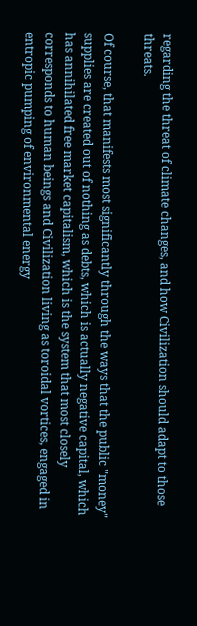regarding the threat of climate changes, and how Civilization should adapt to those threats.

Of course, that manifests most significantly through the ways that the public "money" supplies are created out of nothing as debts, which is actually negative capital, which has annihilated free market capitalism, which is the system that most closely corresponds to human beings and Civilization living as toroidal vortices, engaged in entropic pumping of environmental energy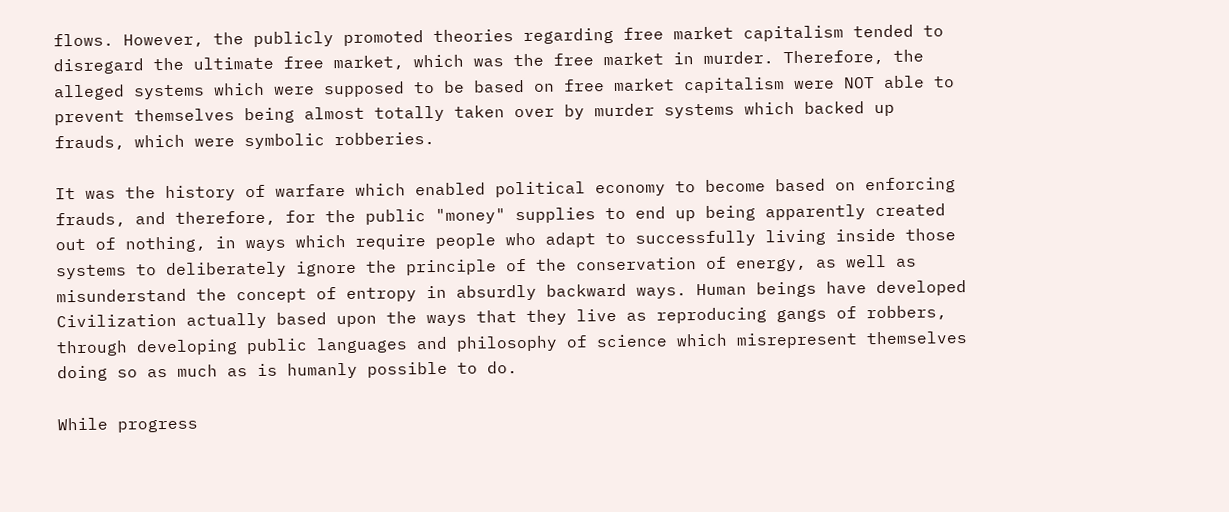flows. However, the publicly promoted theories regarding free market capitalism tended to disregard the ultimate free market, which was the free market in murder. Therefore, the alleged systems which were supposed to be based on free market capitalism were NOT able to prevent themselves being almost totally taken over by murder systems which backed up frauds, which were symbolic robberies.

It was the history of warfare which enabled political economy to become based on enforcing frauds, and therefore, for the public "money" supplies to end up being apparently created out of nothing, in ways which require people who adapt to successfully living inside those systems to deliberately ignore the principle of the conservation of energy, as well as misunderstand the concept of entropy in absurdly backward ways. Human beings have developed Civilization actually based upon the ways that they live as reproducing gangs of robbers, through developing public languages and philosophy of science which misrepresent themselves doing so as much as is humanly possible to do.

While progress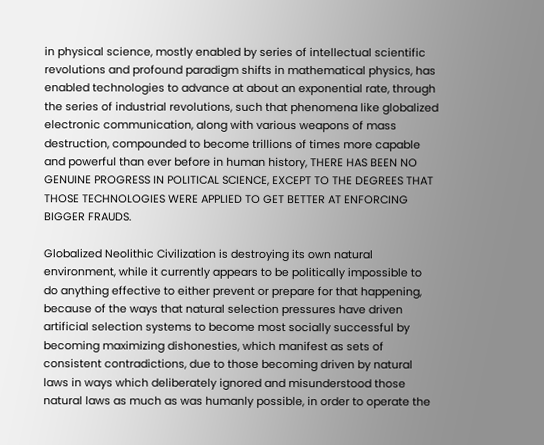in physical science, mostly enabled by series of intellectual scientific revolutions and profound paradigm shifts in mathematical physics, has enabled technologies to advance at about an exponential rate, through the series of industrial revolutions, such that phenomena like globalized electronic communication, along with various weapons of mass destruction, compounded to become trillions of times more capable and powerful than ever before in human history, THERE HAS BEEN NO GENUINE PROGRESS IN POLITICAL SCIENCE, EXCEPT TO THE DEGREES THAT THOSE TECHNOLOGIES WERE APPLIED TO GET BETTER AT ENFORCING BIGGER FRAUDS.

Globalized Neolithic Civilization is destroying its own natural environment, while it currently appears to be politically impossible to do anything effective to either prevent or prepare for that happening, because of the ways that natural selection pressures have driven artificial selection systems to become most socially successful by becoming maximizing dishonesties, which manifest as sets of consistent contradictions, due to those becoming driven by natural laws in ways which deliberately ignored and misunderstood those natural laws as much as was humanly possible, in order to operate the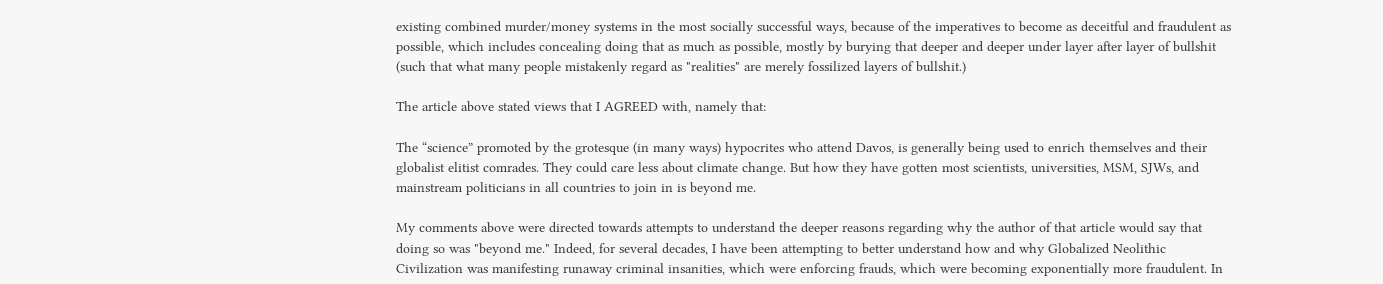existing combined murder/money systems in the most socially successful ways, because of the imperatives to become as deceitful and fraudulent as possible, which includes concealing doing that as much as possible, mostly by burying that deeper and deeper under layer after layer of bullshit (such that what many people mistakenly regard as "realities" are merely fossilized layers of bullshit.)

The article above stated views that I AGREED with, namely that:

The “science” promoted by the grotesque (in many ways) hypocrites who attend Davos, is generally being used to enrich themselves and their globalist elitist comrades. They could care less about climate change. But how they have gotten most scientists, universities, MSM, SJWs, and mainstream politicians in all countries to join in is beyond me.

My comments above were directed towards attempts to understand the deeper reasons regarding why the author of that article would say that doing so was "beyond me." Indeed, for several decades, I have been attempting to better understand how and why Globalized Neolithic Civilization was manifesting runaway criminal insanities, which were enforcing frauds, which were becoming exponentially more fraudulent. In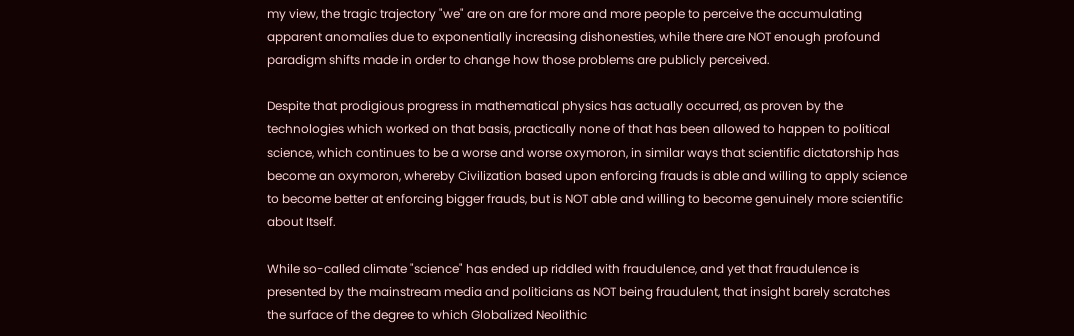my view, the tragic trajectory "we" are on are for more and more people to perceive the accumulating apparent anomalies due to exponentially increasing dishonesties, while there are NOT enough profound paradigm shifts made in order to change how those problems are publicly perceived.

Despite that prodigious progress in mathematical physics has actually occurred, as proven by the technologies which worked on that basis, practically none of that has been allowed to happen to political science, which continues to be a worse and worse oxymoron, in similar ways that scientific dictatorship has become an oxymoron, whereby Civilization based upon enforcing frauds is able and willing to apply science to become better at enforcing bigger frauds, but is NOT able and willing to become genuinely more scientific about Itself.

While so-called climate "science" has ended up riddled with fraudulence, and yet that fraudulence is presented by the mainstream media and politicians as NOT being fraudulent, that insight barely scratches the surface of the degree to which Globalized Neolithic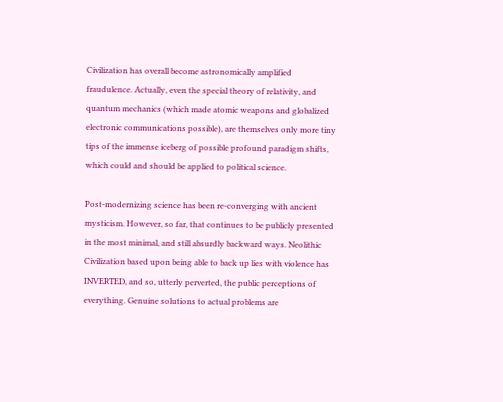Civilization has overall become astronomically amplified fraudulence. Actually, even the special theory of relativity, and quantum mechanics (which made atomic weapons and globalized electronic communications possible), are themselves only more tiny tips of the immense iceberg of possible profound paradigm shifts, which could and should be applied to political science.

Post-modernizing science has been re-converging with ancient mysticism. However, so far, that continues to be publicly presented in the most minimal, and still absurdly backward ways. Neolithic Civilization based upon being able to back up lies with violence has INVERTED, and so, utterly perverted, the public perceptions of everything. Genuine solutions to actual problems are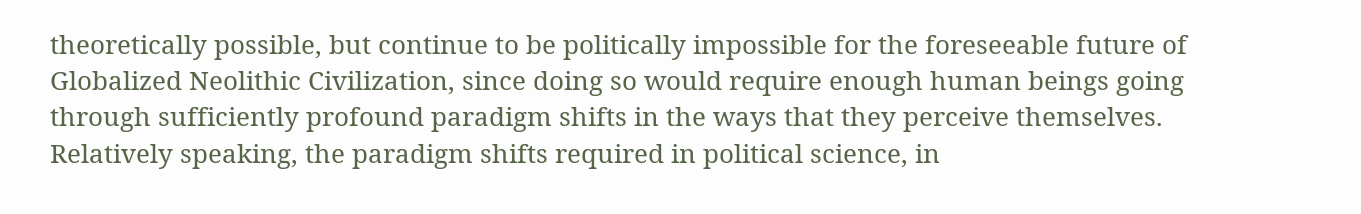theoretically possible, but continue to be politically impossible for the foreseeable future of Globalized Neolithic Civilization, since doing so would require enough human beings going through sufficiently profound paradigm shifts in the ways that they perceive themselves. Relatively speaking, the paradigm shifts required in political science, in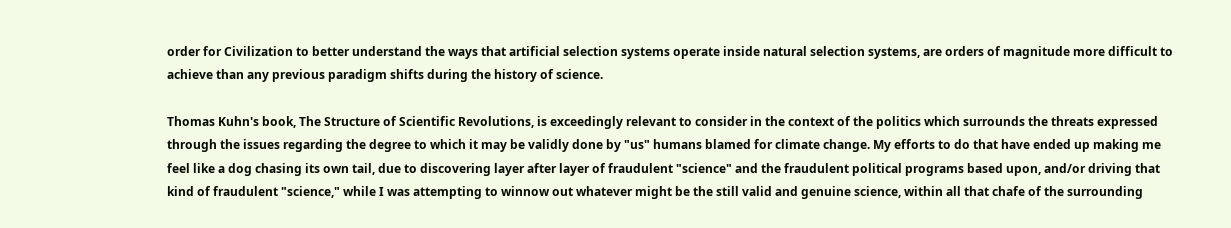order for Civilization to better understand the ways that artificial selection systems operate inside natural selection systems, are orders of magnitude more difficult to achieve than any previous paradigm shifts during the history of science.

Thomas Kuhn's book, The Structure of Scientific Revolutions, is exceedingly relevant to consider in the context of the politics which surrounds the threats expressed through the issues regarding the degree to which it may be validly done by "us" humans blamed for climate change. My efforts to do that have ended up making me feel like a dog chasing its own tail, due to discovering layer after layer of fraudulent "science" and the fraudulent political programs based upon, and/or driving that kind of fraudulent "science," while I was attempting to winnow out whatever might be the still valid and genuine science, within all that chafe of the surrounding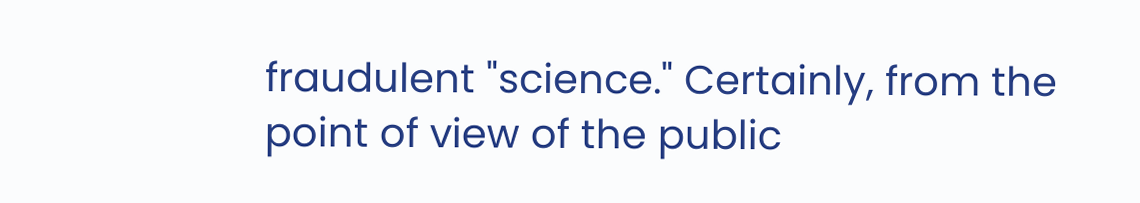fraudulent "science." Certainly, from the point of view of the public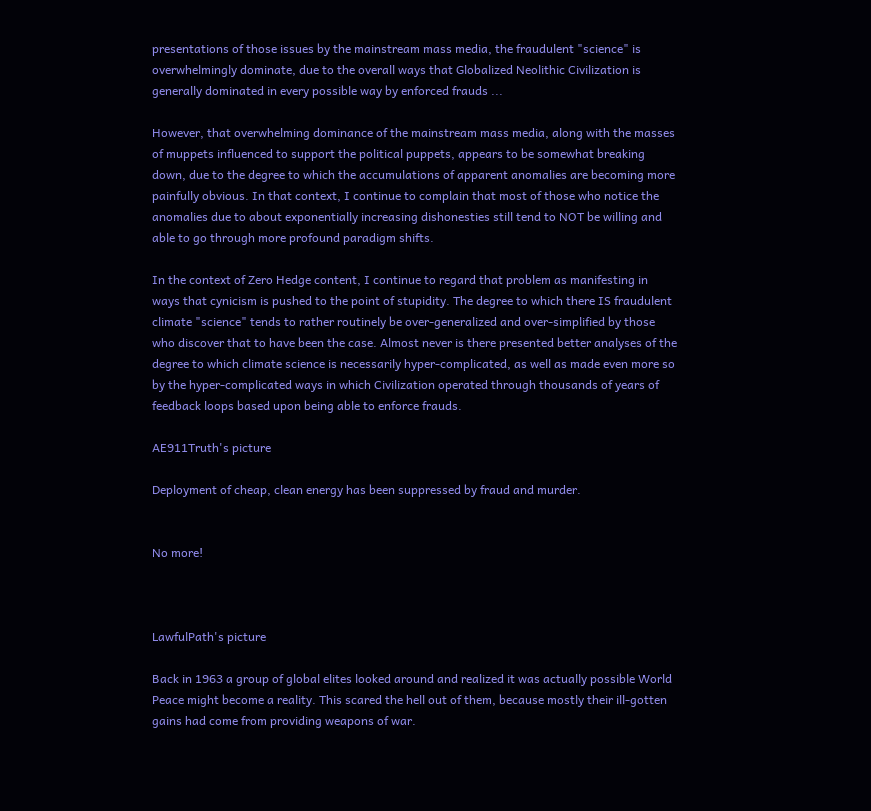presentations of those issues by the mainstream mass media, the fraudulent "science" is overwhelmingly dominate, due to the overall ways that Globalized Neolithic Civilization is generally dominated in every possible way by enforced frauds ...

However, that overwhelming dominance of the mainstream mass media, along with the masses of muppets influenced to support the political puppets, appears to be somewhat breaking down, due to the degree to which the accumulations of apparent anomalies are becoming more painfully obvious. In that context, I continue to complain that most of those who notice the anomalies due to about exponentially increasing dishonesties still tend to NOT be willing and able to go through more profound paradigm shifts.

In the context of Zero Hedge content, I continue to regard that problem as manifesting in ways that cynicism is pushed to the point of stupidity. The degree to which there IS fraudulent climate "science" tends to rather routinely be over-generalized and over-simplified by those who discover that to have been the case. Almost never is there presented better analyses of the degree to which climate science is necessarily hyper-complicated, as well as made even more so by the hyper-complicated ways in which Civilization operated through thousands of years of feedback loops based upon being able to enforce frauds.

AE911Truth's picture

Deployment of cheap, clean energy has been suppressed by fraud and murder.


No more!



LawfulPath's picture

Back in 1963 a group of global elites looked around and realized it was actually possible World Peace might become a reality. This scared the hell out of them, because mostly their ill-gotten gains had come from providing weapons of war.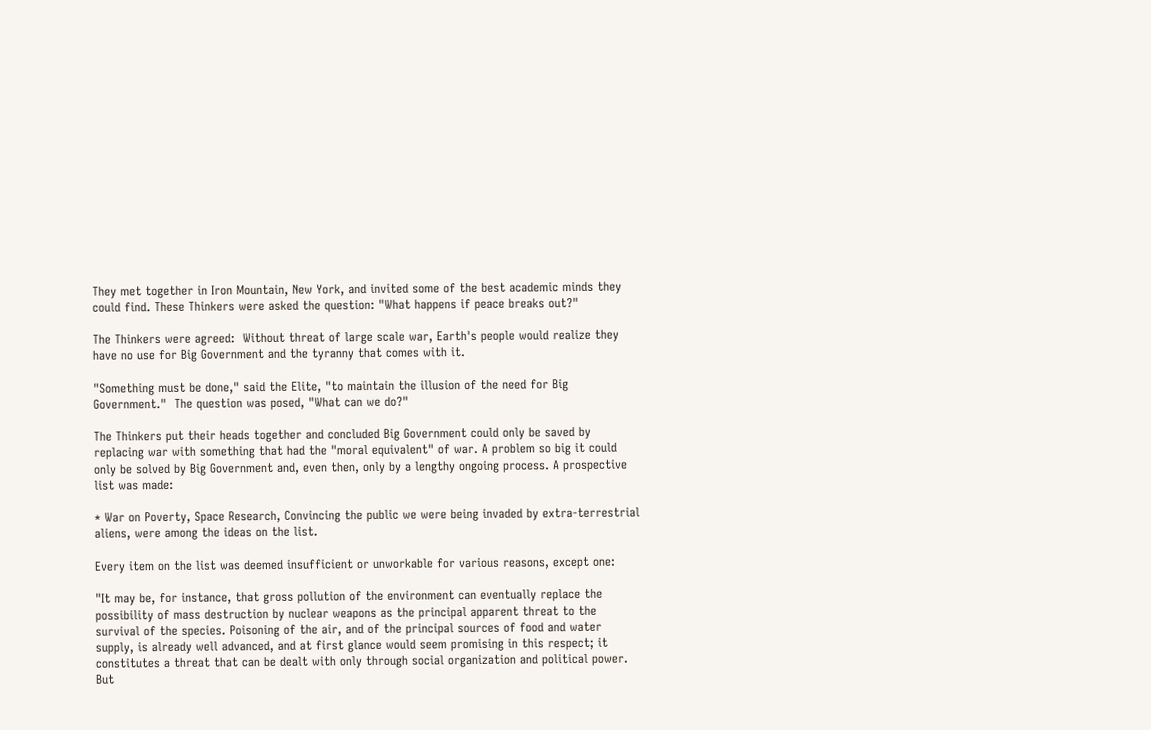They met together in Iron Mountain, New York, and invited some of the best academic minds they could find. These Thinkers were asked the question: "What happens if peace breaks out?"

The Thinkers were agreed:  Without threat of large scale war, Earth's people would realize they have no use for Big Government and the tyranny that comes with it.

"Something must be done," said the Elite, "to maintain the illusion of the need for Big Government."  The question was posed, "What can we do?"

The Thinkers put their heads together and concluded Big Government could only be saved by replacing war with something that had the "moral equivalent" of war. A problem so big it could only be solved by Big Government and, even then, only by a lengthy ongoing process. A prospective list was made:

* War on Poverty, Space Research, Convincing the public we were being invaded by extra-terrestrial aliens, were among the ideas on the list.

Every item on the list was deemed insufficient or unworkable for various reasons, except one:

"It may be, for instance, that gross pollution of the environment can eventually replace the possibility of mass destruction by nuclear weapons as the principal apparent threat to the survival of the species. Poisoning of the air, and of the principal sources of food and water supply, is already well advanced, and at first glance would seem promising in this respect; it constitutes a threat that can be dealt with only through social organization and political power. But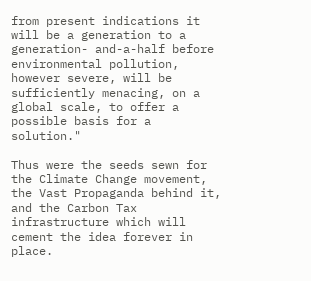from present indications it will be a generation to a generation- and-a-half before environmental pollution, however severe, will be sufficiently menacing, on a global scale, to offer a possible basis for a solution."

Thus were the seeds sewn for the Climate Change movement, the Vast Propaganda behind it, and the Carbon Tax infrastructure which will cement the idea forever in place.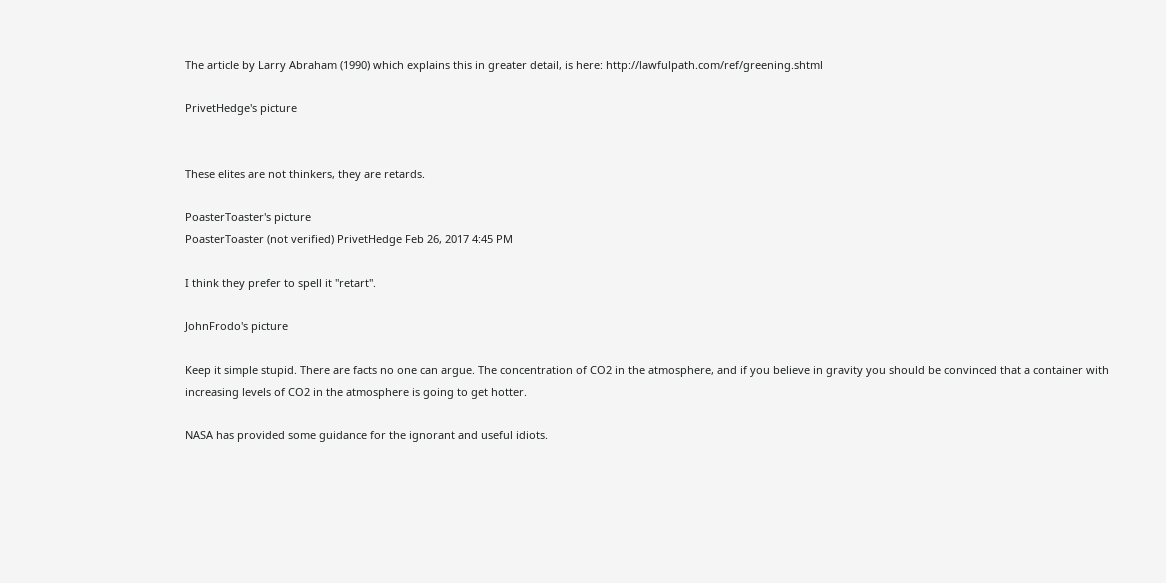The article by Larry Abraham (1990) which explains this in greater detail, is here: http://lawfulpath.com/ref/greening.shtml

PrivetHedge's picture


These elites are not thinkers, they are retards.

PoasterToaster's picture
PoasterToaster (not verified) PrivetHedge Feb 26, 2017 4:45 PM

I think they prefer to spell it "retart".

JohnFrodo's picture

Keep it simple stupid. There are facts no one can argue. The concentration of CO2 in the atmosphere, and if you believe in gravity you should be convinced that a container with increasing levels of CO2 in the atmosphere is going to get hotter.

NASA has provided some guidance for the ignorant and useful idiots.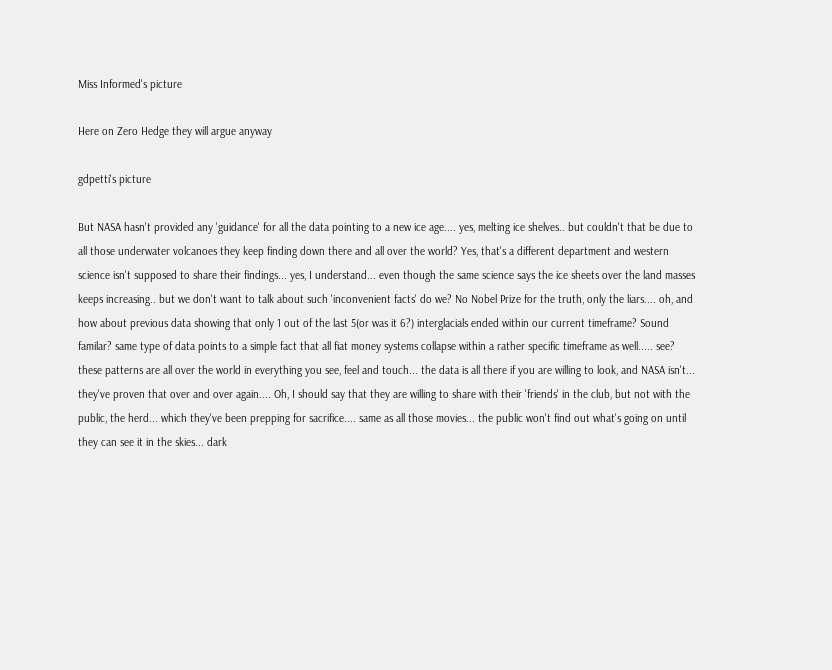Miss Informed's picture

Here on Zero Hedge they will argue anyway

gdpetti's picture

But NASA hasn't provided any 'guidance' for all the data pointing to a new ice age.... yes, melting ice shelves.. but couldn't that be due to all those underwater volcanoes they keep finding down there and all over the world? Yes, that's a different department and western science isn't supposed to share their findings... yes, I understand... even though the same science says the ice sheets over the land masses keeps increasing.. but we don't want to talk about such 'inconvenient facts' do we? No Nobel Prize for the truth, only the liars.... oh, and how about previous data showing that only 1 out of the last 5(or was it 6?) interglacials ended within our current timeframe? Sound familar? same type of data points to a simple fact that all fiat money systems collapse within a rather specific timeframe as well..... see? these patterns are all over the world in everything you see, feel and touch... the data is all there if you are willing to look, and NASA isn't... they've proven that over and over again.... Oh, I should say that they are willing to share with their 'friends' in the club, but not with the public, the herd... which they've been prepping for sacrifice.... same as all those movies... the public won't find out what's going on until they can see it in the skies... dark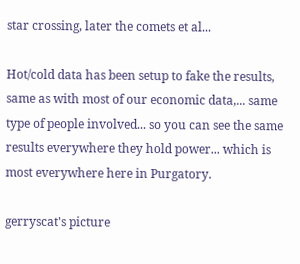star crossing, later the comets et al...

Hot/cold data has been setup to fake the results, same as with most of our economic data,... same type of people involved... so you can see the same results everywhere they hold power... which is most everywhere here in Purgatory.

gerryscat's picture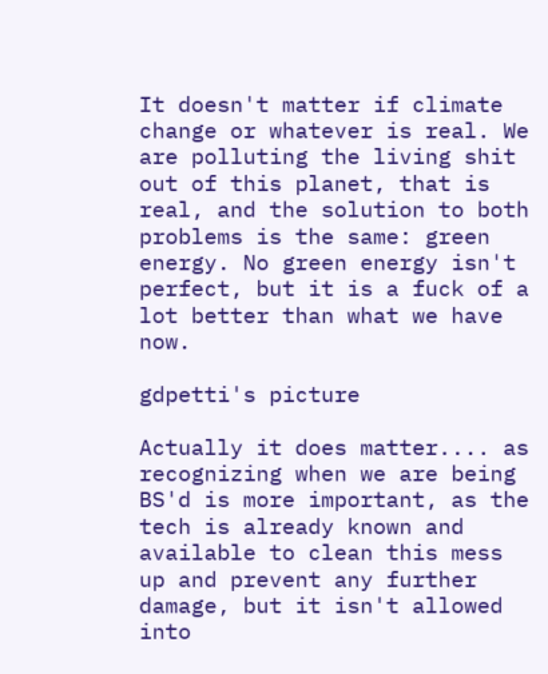It doesn't matter if climate change or whatever is real. We are polluting the living shit out of this planet, that is real, and the solution to both problems is the same: green energy. No green energy isn't perfect, but it is a fuck of a lot better than what we have now.

gdpetti's picture

Actually it does matter.... as recognizing when we are being BS'd is more important, as the tech is already known and available to clean this mess up and prevent any further damage, but it isn't allowed into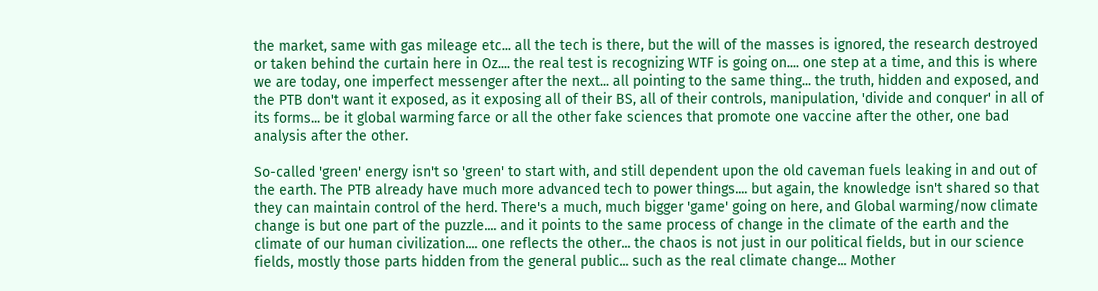the market, same with gas mileage etc... all the tech is there, but the will of the masses is ignored, the research destroyed or taken behind the curtain here in Oz.... the real test is recognizing WTF is going on.... one step at a time, and this is where we are today, one imperfect messenger after the next... all pointing to the same thing... the truth, hidden and exposed, and the PTB don't want it exposed, as it exposing all of their BS, all of their controls, manipulation, 'divide and conquer' in all of its forms... be it global warming farce or all the other fake sciences that promote one vaccine after the other, one bad analysis after the other.

So-called 'green' energy isn't so 'green' to start with, and still dependent upon the old caveman fuels leaking in and out of the earth. The PTB already have much more advanced tech to power things.... but again, the knowledge isn't shared so that they can maintain control of the herd. There's a much, much bigger 'game' going on here, and Global warming/now climate change is but one part of the puzzle.... and it points to the same process of change in the climate of the earth and the climate of our human civilization.... one reflects the other... the chaos is not just in our political fields, but in our science fields, mostly those parts hidden from the general public... such as the real climate change... Mother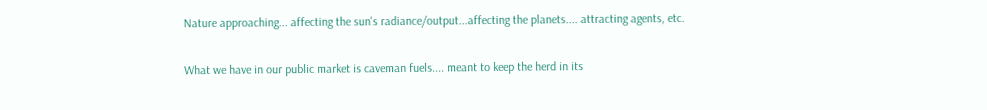Nature approaching... affecting the sun's radiance/output...affecting the planets.... attracting agents, etc.

What we have in our public market is caveman fuels.... meant to keep the herd in its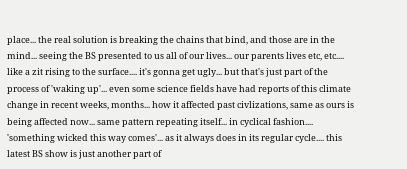place... the real solution is breaking the chains that bind, and those are in the mind... seeing the BS presented to us all of our lives... our parents lives etc, etc.... like a zit rising to the surface.... it's gonna get ugly... but that's just part of the process of 'waking up'... even some science fields have had reports of this climate change in recent weeks, months... how it affected past civlizations, same as ours is being affected now... same pattern repeating itself... in cyclical fashion.... 'something wicked this way comes'... as it always does in its regular cycle.... this latest BS show is just another part of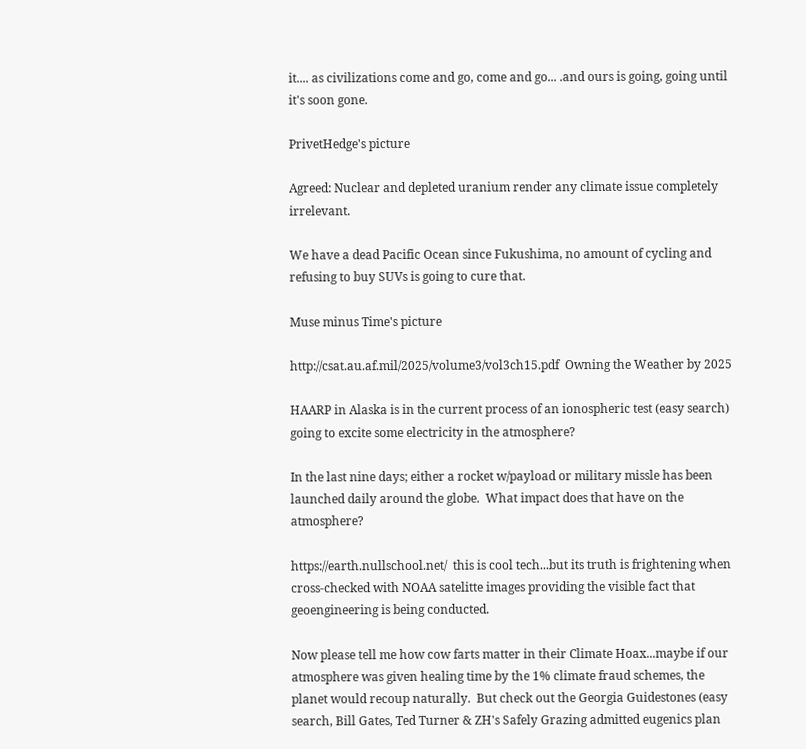it.... as civilizations come and go, come and go... .and ours is going, going until it's soon gone.

PrivetHedge's picture

Agreed: Nuclear and depleted uranium render any climate issue completely irrelevant.

We have a dead Pacific Ocean since Fukushima, no amount of cycling and refusing to buy SUVs is going to cure that.

Muse minus Time's picture

http://csat.au.af.mil/2025/volume3/vol3ch15.pdf  Owning the Weather by 2025

HAARP in Alaska is in the current process of an ionospheric test (easy search) going to excite some electricity in the atmosphere?

In the last nine days; either a rocket w/payload or military missle has been launched daily around the globe.  What impact does that have on the atmosphere?

https://earth.nullschool.net/  this is cool tech...but its truth is frightening when cross-checked with NOAA satelitte images providing the visible fact that geoengineering is being conducted.

Now please tell me how cow farts matter in their Climate Hoax...maybe if our atmosphere was given healing time by the 1% climate fraud schemes, the planet would recoup naturally.  But check out the Georgia Guidestones (easy search, Bill Gates, Ted Turner & ZH's Safely Grazing admitted eugenics plan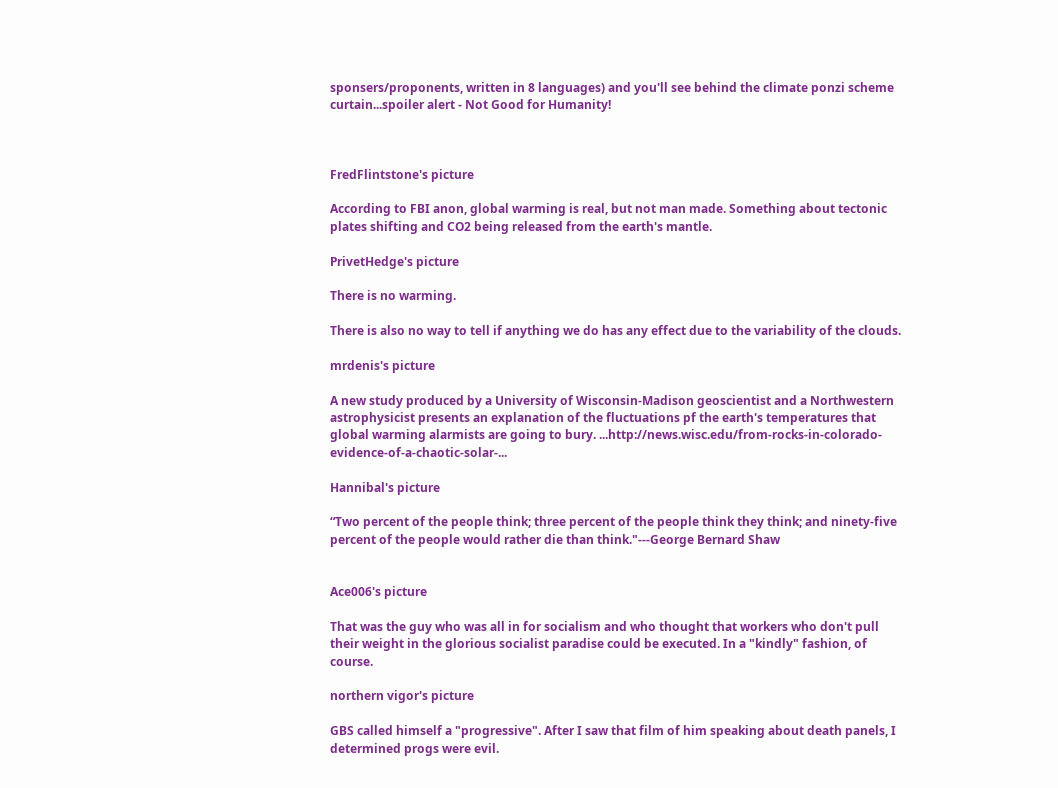sponsers/proponents, written in 8 languages) and you'll see behind the climate ponzi scheme curtain...spoiler alert - Not Good for Humanity!



FredFlintstone's picture

According to FBI anon, global warming is real, but not man made. Something about tectonic plates shifting and CO2 being released from the earth's mantle.

PrivetHedge's picture

There is no warming.

There is also no way to tell if anything we do has any effect due to the variability of the clouds.

mrdenis's picture

A new study produced by a University of Wisconsin-Madison geoscientist and a Northwestern astrophysicist presents an explanation of the fluctuations pf the earth's temperatures that global warming alarmists are going to bury. ...http://news.wisc.edu/from-rocks-in-colorado-evidence-of-a-chaotic-solar-...

Hannibal's picture

“Two percent of the people think; three percent of the people think they think; and ninety-five percent of the people would rather die than think."---George Bernard Shaw


Ace006's picture

That was the guy who was all in for socialism and who thought that workers who don't pull their weight in the glorious socialist paradise could be executed. In a "kindly" fashion, of course.

northern vigor's picture

GBS called himself a "progressive". After I saw that film of him speaking about death panels, I determined progs were evil.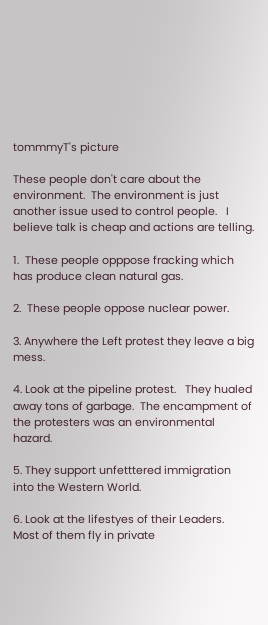tommmyT's picture

These people don't care about the environment.  The environment is just another issue used to control people.   I believe talk is cheap and actions are telling.

1.  These people opppose fracking which has produce clean natural gas.

2.  These people oppose nuclear power.

3. Anywhere the Left protest they leave a big mess.

4. Look at the pipeline protest.   They hualed away tons of garbage.  The encampment of the protesters was an environmental hazard.

5. They support unfetttered immigration into the Western World.

6. Look at the lifestyes of their Leaders.  Most of them fly in private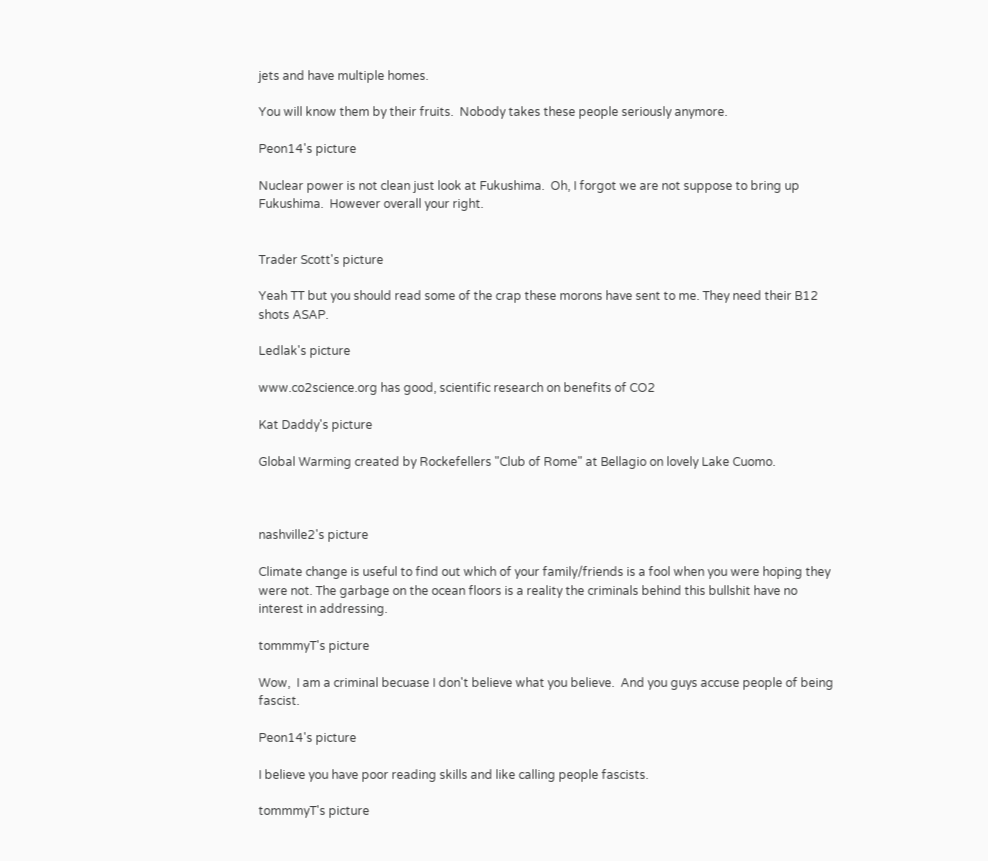jets and have multiple homes.

You will know them by their fruits.  Nobody takes these people seriously anymore.

Peon14's picture

Nuclear power is not clean just look at Fukushima.  Oh, I forgot we are not suppose to bring up Fukushima.  However overall your right.


Trader Scott's picture

Yeah TT but you should read some of the crap these morons have sent to me. They need their B12 shots ASAP.

Ledlak's picture

www.co2science.org has good, scientific research on benefits of CO2

Kat Daddy's picture

Global Warming created by Rockefellers "Club of Rome" at Bellagio on lovely Lake Cuomo.



nashville2's picture

Climate change is useful to find out which of your family/friends is a fool when you were hoping they were not. The garbage on the ocean floors is a reality the criminals behind this bullshit have no interest in addressing.

tommmyT's picture

Wow,  I am a criminal becuase I don't believe what you believe.  And you guys accuse people of being fascist.

Peon14's picture

I believe you have poor reading skills and like calling people fascists.

tommmyT's picture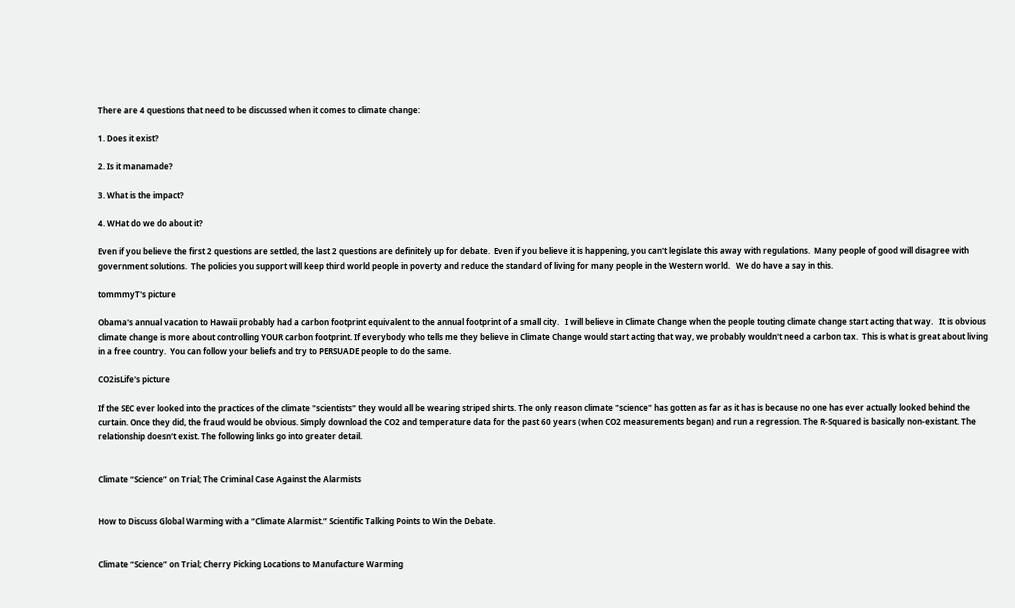There are 4 questions that need to be discussed when it comes to climate change:

1. Does it exist?

2. Is it manamade?

3. What is the impact?

4. WHat do we do about it?

Even if you believe the first 2 questions are settled, the last 2 questions are definitely up for debate.  Even if you believe it is happening, you can't legislate this away with regulations.  Many people of good will disagree with government solutions.  The policies you support will keep third world people in poverty and reduce the standard of living for many people in the Western world.   We do have a say in this.

tommmyT's picture

Obama's annual vacation to Hawaii probably had a carbon footprint equivalent to the annual footprint of a small city.   I will believe in Climate Change when the people touting climate change start acting that way.   It is obvious climate change is more about controlling YOUR carbon footprint. If everybody who tells me they believe in Climate Change would start acting that way, we probably wouldn't need a carbon tax.  This is what is great about living in a free country.  You can follow your beliefs and try to PERSUADE people to do the same.

CO2isLife's picture

If the SEC ever looked into the practices of the climate "scientists" they would all be wearing striped shirts. The only reason climate "science" has gotten as far as it has is because no one has ever actually looked behind the curtain. Once they did, the fraud would be obvious. Simply download the CO2 and temperature data for the past 60 years (when CO2 measurements began) and run a regression. The R-Squared is basically non-existant. The relationship doesn't exist. The following links go into greater detail.


Climate “Science” on Trial; The Criminal Case Against the Alarmists


How to Discuss Global Warming with a “Climate Alarmist.” Scientific Talking Points to Win the Debate.


Climate “Science” on Trial; Cherry Picking Locations to Manufacture Warming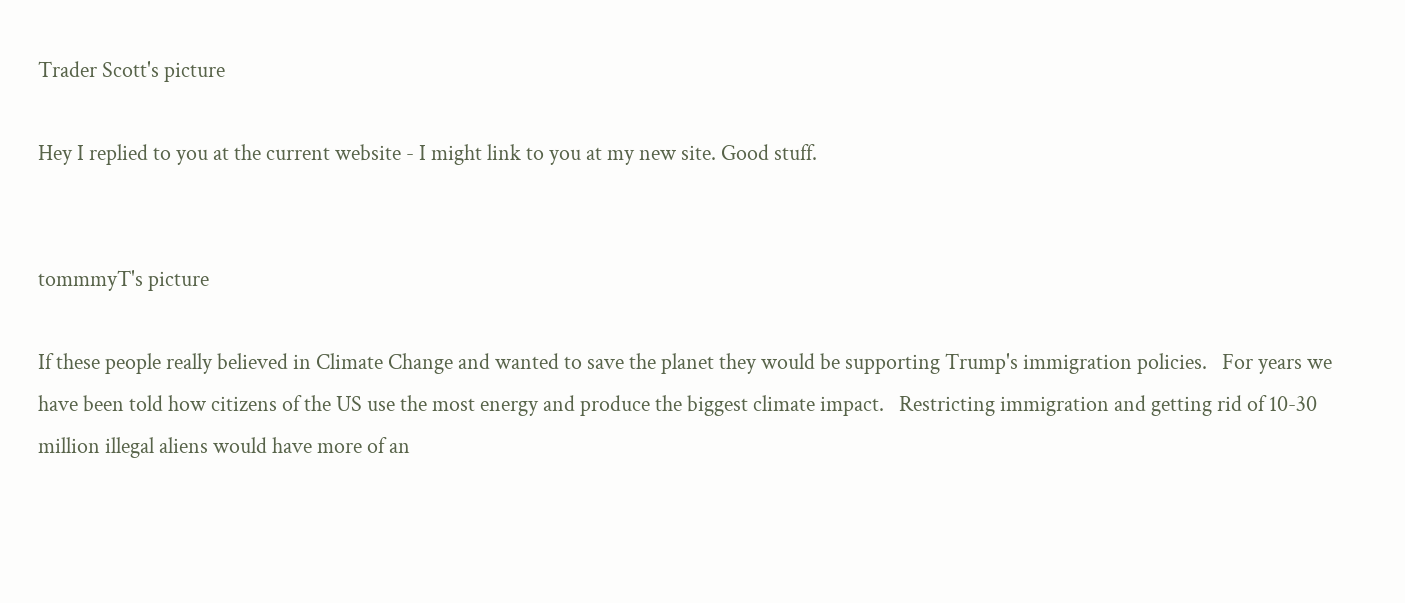Trader Scott's picture

Hey I replied to you at the current website - I might link to you at my new site. Good stuff.


tommmyT's picture

If these people really believed in Climate Change and wanted to save the planet they would be supporting Trump's immigration policies.   For years we have been told how citizens of the US use the most energy and produce the biggest climate impact.   Restricting immigration and getting rid of 10-30 million illegal aliens would have more of an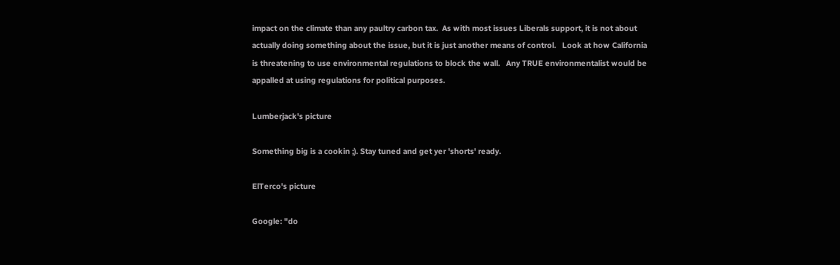impact on the climate than any paultry carbon tax.  As with most issues Liberals support, it is not about actually doing something about the issue, but it is just another means of control.   Look at how California is threatening to use environmental regulations to block the wall.   Any TRUE environmentalist would be appalled at using regulations for political purposes.

Lumberjack's picture

Something big is a cookin ;). Stay tuned and get yer 'shorts' ready.

ElTerco's picture

Google: "do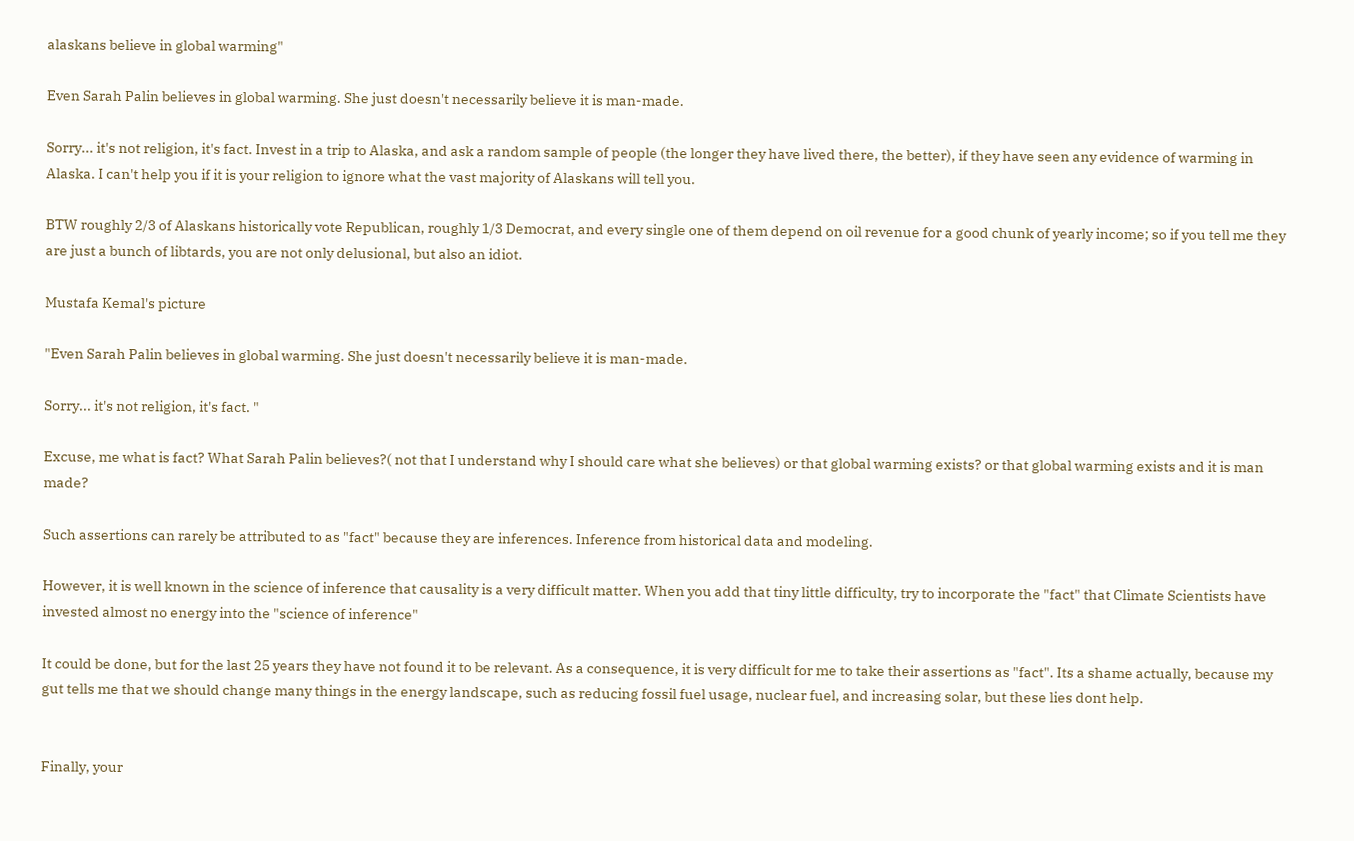alaskans believe in global warming"

Even Sarah Palin believes in global warming. She just doesn't necessarily believe it is man-made.

Sorry... it's not religion, it's fact. Invest in a trip to Alaska, and ask a random sample of people (the longer they have lived there, the better), if they have seen any evidence of warming in Alaska. I can't help you if it is your religion to ignore what the vast majority of Alaskans will tell you.

BTW roughly 2/3 of Alaskans historically vote Republican, roughly 1/3 Democrat, and every single one of them depend on oil revenue for a good chunk of yearly income; so if you tell me they are just a bunch of libtards, you are not only delusional, but also an idiot.

Mustafa Kemal's picture

"Even Sarah Palin believes in global warming. She just doesn't necessarily believe it is man-made.

Sorry... it's not religion, it's fact. "

Excuse, me what is fact? What Sarah Palin believes?( not that I understand why I should care what she believes) or that global warming exists? or that global warming exists and it is man made?

Such assertions can rarely be attributed to as "fact" because they are inferences. Inference from historical data and modeling.

However, it is well known in the science of inference that causality is a very difficult matter. When you add that tiny little difficulty, try to incorporate the "fact" that Climate Scientists have invested almost no energy into the "science of inference"

It could be done, but for the last 25 years they have not found it to be relevant. As a consequence, it is very difficult for me to take their assertions as "fact". Its a shame actually, because my gut tells me that we should change many things in the energy landscape, such as reducing fossil fuel usage, nuclear fuel, and increasing solar, but these lies dont help.


Finally, your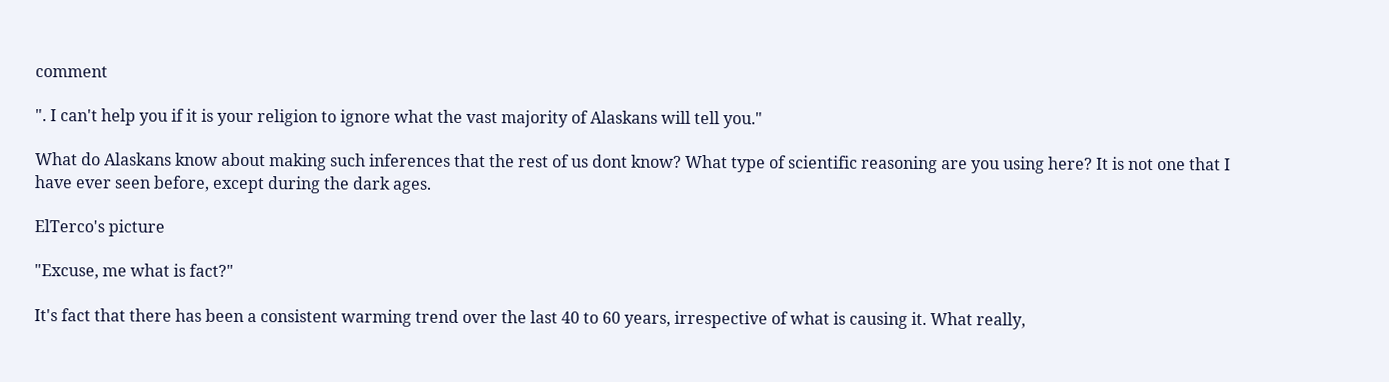comment

". I can't help you if it is your religion to ignore what the vast majority of Alaskans will tell you."

What do Alaskans know about making such inferences that the rest of us dont know? What type of scientific reasoning are you using here? It is not one that I have ever seen before, except during the dark ages.

ElTerco's picture

"Excuse, me what is fact?"

It's fact that there has been a consistent warming trend over the last 40 to 60 years, irrespective of what is causing it. What really,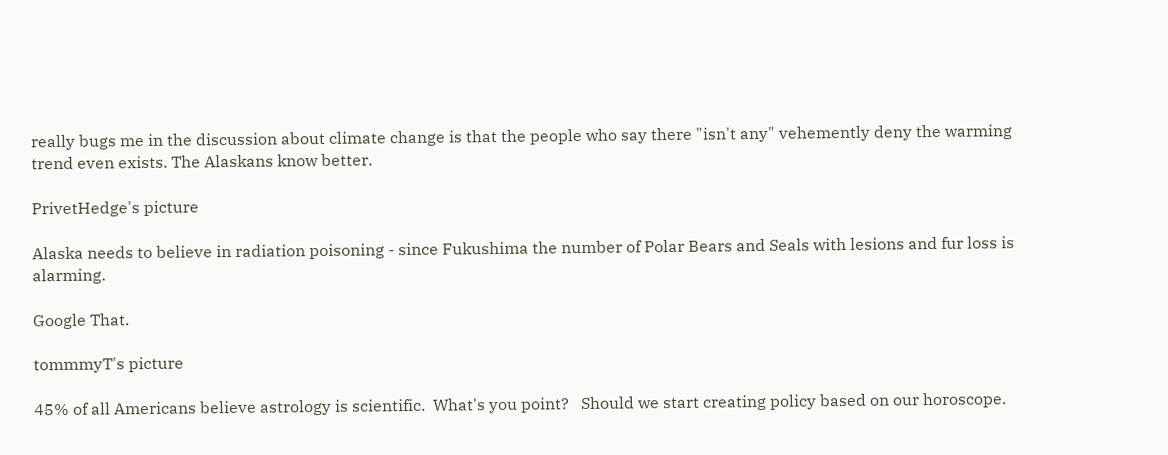really bugs me in the discussion about climate change is that the people who say there "isn't any" vehemently deny the warming trend even exists. The Alaskans know better.

PrivetHedge's picture

Alaska needs to believe in radiation poisoning - since Fukushima the number of Polar Bears and Seals with lesions and fur loss is alarming.

Google That.

tommmyT's picture

45% of all Americans believe astrology is scientific.  What's you point?   Should we start creating policy based on our horoscope.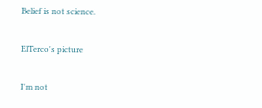Belief is not science.

ElTerco's picture

I'm not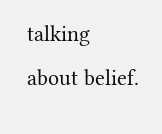talking about belief.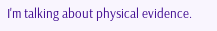I'm talking about physical evidence.